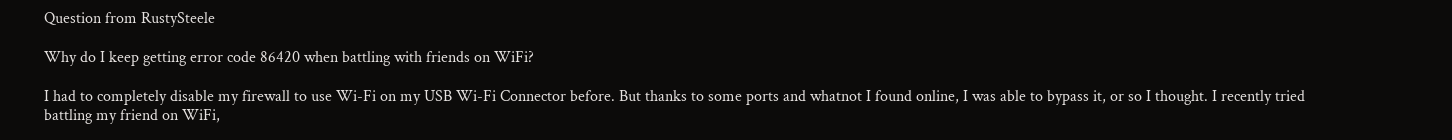Question from RustySteele

Why do I keep getting error code 86420 when battling with friends on WiFi?

I had to completely disable my firewall to use Wi-Fi on my USB Wi-Fi Connector before. But thanks to some ports and whatnot I found online, I was able to bypass it, or so I thought. I recently tried battling my friend on WiFi,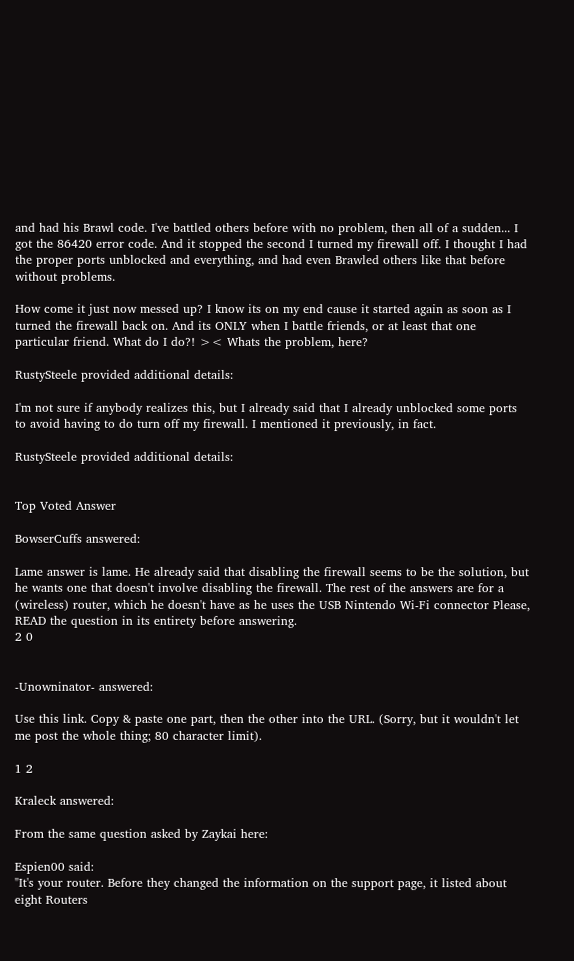and had his Brawl code. I've battled others before with no problem, then all of a sudden... I got the 86420 error code. And it stopped the second I turned my firewall off. I thought I had the proper ports unblocked and everything, and had even Brawled others like that before without problems.

How come it just now messed up? I know its on my end cause it started again as soon as I turned the firewall back on. And its ONLY when I battle friends, or at least that one particular friend. What do I do?! >< Whats the problem, here?

RustySteele provided additional details:

I'm not sure if anybody realizes this, but I already said that I already unblocked some ports to avoid having to do turn off my firewall. I mentioned it previously, in fact.

RustySteele provided additional details:


Top Voted Answer

BowserCuffs answered:

Lame answer is lame. He already said that disabling the firewall seems to be the solution, but he wants one that doesn't involve disabling the firewall. The rest of the answers are for a (wireless) router, which he doesn't have as he uses the USB Nintendo Wi-Fi connector Please, READ the question in its entirety before answering.
2 0


-Unowninator- answered:

Use this link. Copy & paste one part, then the other into the URL. (Sorry, but it wouldn't let me post the whole thing; 80 character limit).

1 2

Kraleck answered:

From the same question asked by Zaykai here:

Espien00 said:
"It's your router. Before they changed the information on the support page, it listed about eight Routers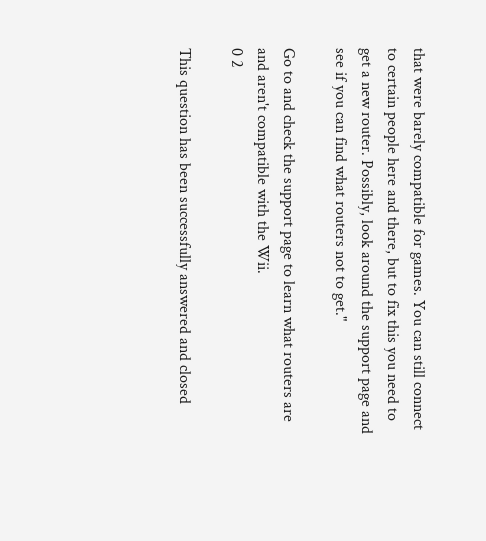that were barely compatible for games. You can still connect to certain people here and there, but to fix this you need to get a new router. Possibly, look around the support page and see if you can find what routers not to get."

Go to and check the support page to learn what routers are and aren't compatible with the Wii.
0 2

This question has been successfully answered and closed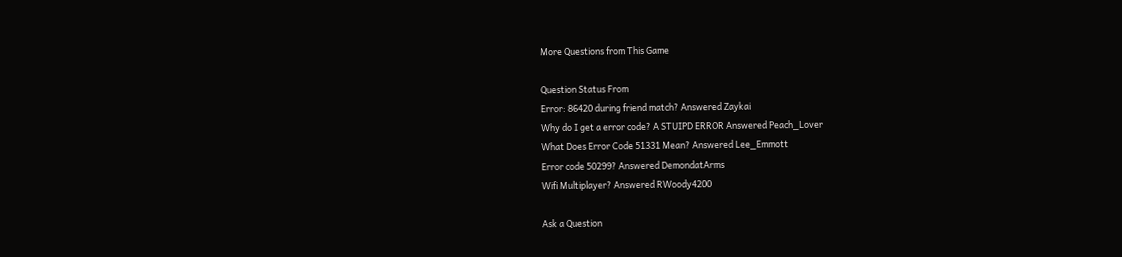More Questions from This Game

Question Status From
Error: 86420 during friend match? Answered Zaykai
Why do I get a error code? A STUIPD ERROR Answered Peach_Lover
What Does Error Code 51331 Mean? Answered Lee_Emmott
Error code 50299? Answered DemondatArms
Wifi Multiplayer? Answered RWoody4200

Ask a Question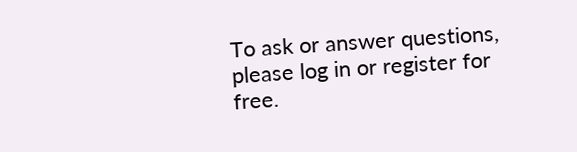To ask or answer questions, please log in or register for free.